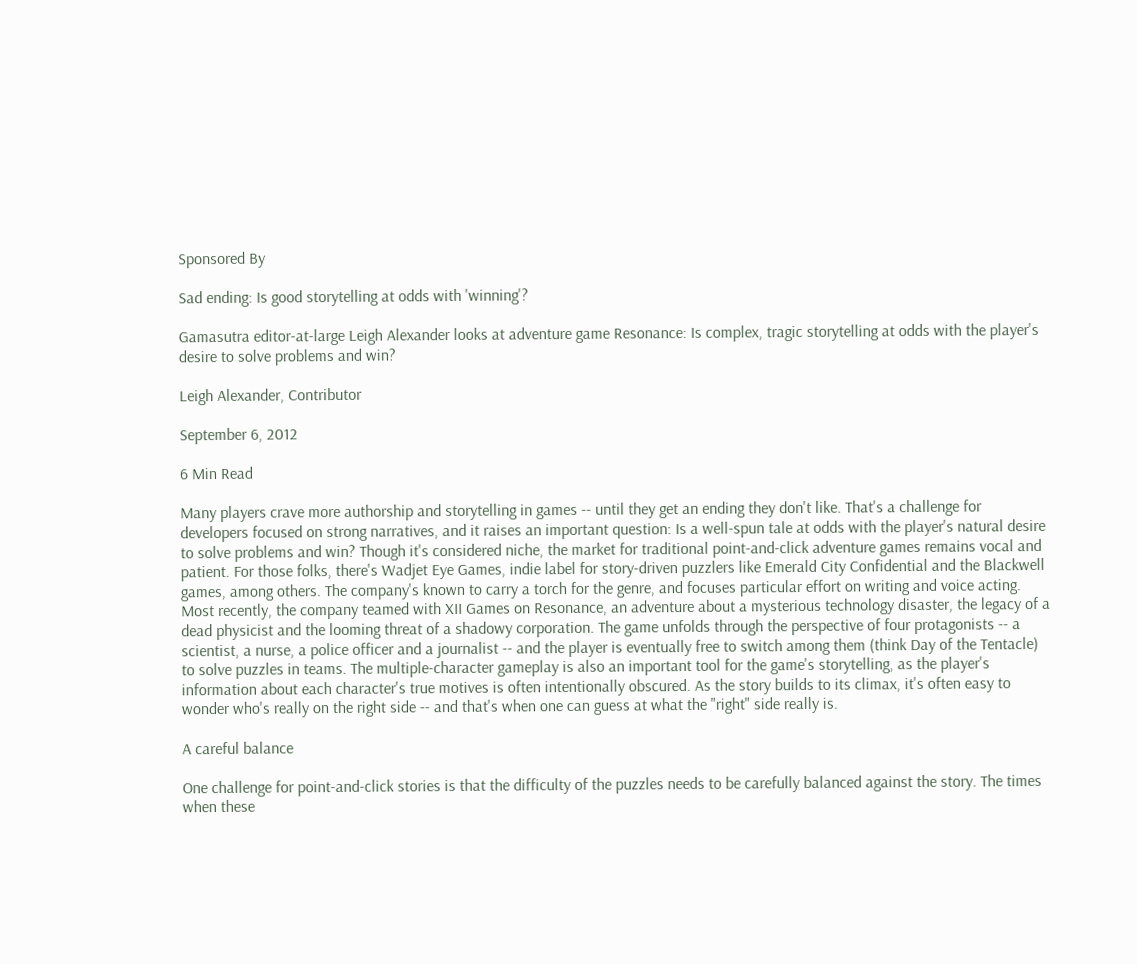Sponsored By

Sad ending: Is good storytelling at odds with 'winning'?

Gamasutra editor-at-large Leigh Alexander looks at adventure game Resonance: Is complex, tragic storytelling at odds with the player's desire to solve problems and win?

Leigh Alexander, Contributor

September 6, 2012

6 Min Read

Many players crave more authorship and storytelling in games -- until they get an ending they don't like. That's a challenge for developers focused on strong narratives, and it raises an important question: Is a well-spun tale at odds with the player's natural desire to solve problems and win? Though it's considered niche, the market for traditional point-and-click adventure games remains vocal and patient. For those folks, there's Wadjet Eye Games, indie label for story-driven puzzlers like Emerald City Confidential and the Blackwell games, among others. The company's known to carry a torch for the genre, and focuses particular effort on writing and voice acting. Most recently, the company teamed with XII Games on Resonance, an adventure about a mysterious technology disaster, the legacy of a dead physicist and the looming threat of a shadowy corporation. The game unfolds through the perspective of four protagonists -- a scientist, a nurse, a police officer and a journalist -- and the player is eventually free to switch among them (think Day of the Tentacle) to solve puzzles in teams. The multiple-character gameplay is also an important tool for the game's storytelling, as the player's information about each character's true motives is often intentionally obscured. As the story builds to its climax, it's often easy to wonder who's really on the right side -- and that's when one can guess at what the "right" side really is.

A careful balance

One challenge for point-and-click stories is that the difficulty of the puzzles needs to be carefully balanced against the story. The times when these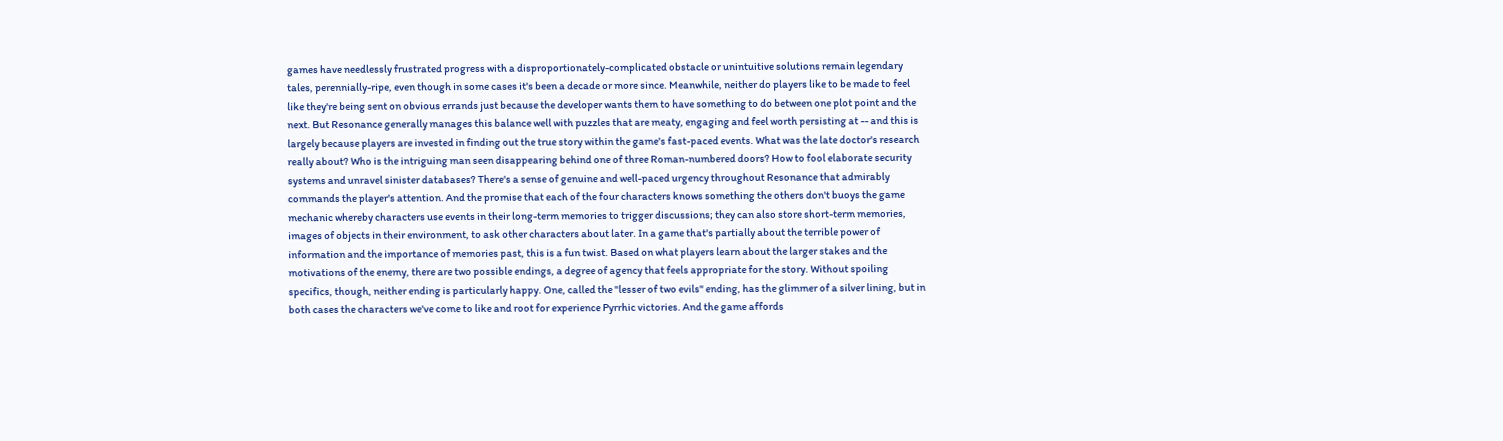games have needlessly frustrated progress with a disproportionately-complicated obstacle or unintuitive solutions remain legendary tales, perennially-ripe, even though in some cases it's been a decade or more since. Meanwhile, neither do players like to be made to feel like they're being sent on obvious errands just because the developer wants them to have something to do between one plot point and the next. But Resonance generally manages this balance well with puzzles that are meaty, engaging and feel worth persisting at -- and this is largely because players are invested in finding out the true story within the game's fast-paced events. What was the late doctor's research really about? Who is the intriguing man seen disappearing behind one of three Roman-numbered doors? How to fool elaborate security systems and unravel sinister databases? There's a sense of genuine and well-paced urgency throughout Resonance that admirably commands the player's attention. And the promise that each of the four characters knows something the others don't buoys the game mechanic whereby characters use events in their long-term memories to trigger discussions; they can also store short-term memories, images of objects in their environment, to ask other characters about later. In a game that's partially about the terrible power of information and the importance of memories past, this is a fun twist. Based on what players learn about the larger stakes and the motivations of the enemy, there are two possible endings, a degree of agency that feels appropriate for the story. Without spoiling specifics, though, neither ending is particularly happy. One, called the "lesser of two evils" ending, has the glimmer of a silver lining, but in both cases the characters we've come to like and root for experience Pyrrhic victories. And the game affords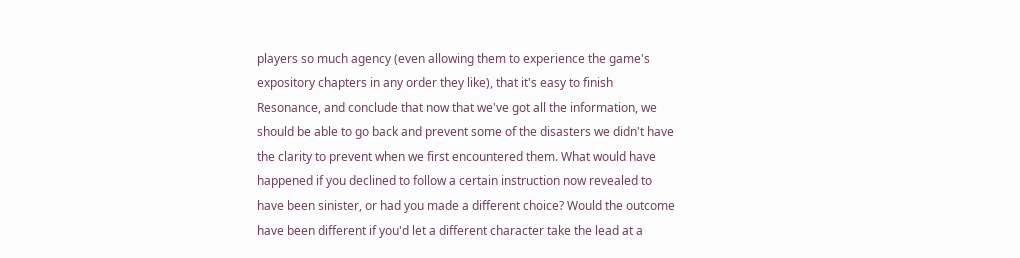players so much agency (even allowing them to experience the game's expository chapters in any order they like), that it's easy to finish Resonance, and conclude that now that we've got all the information, we should be able to go back and prevent some of the disasters we didn't have the clarity to prevent when we first encountered them. What would have happened if you declined to follow a certain instruction now revealed to have been sinister, or had you made a different choice? Would the outcome have been different if you'd let a different character take the lead at a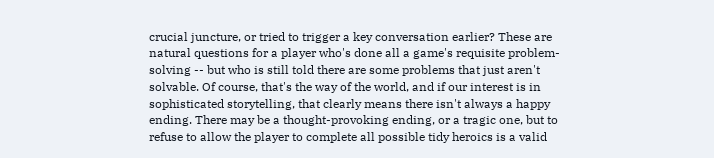crucial juncture, or tried to trigger a key conversation earlier? These are natural questions for a player who's done all a game's requisite problem-solving -- but who is still told there are some problems that just aren't solvable. Of course, that's the way of the world, and if our interest is in sophisticated storytelling, that clearly means there isn't always a happy ending. There may be a thought-provoking ending, or a tragic one, but to refuse to allow the player to complete all possible tidy heroics is a valid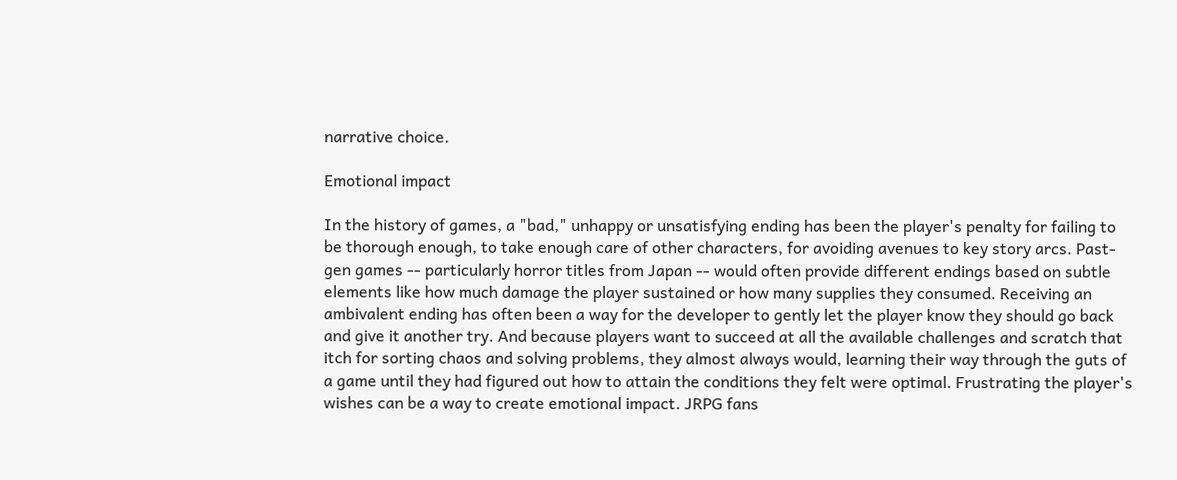narrative choice.

Emotional impact

In the history of games, a "bad," unhappy or unsatisfying ending has been the player's penalty for failing to be thorough enough, to take enough care of other characters, for avoiding avenues to key story arcs. Past-gen games -- particularly horror titles from Japan -- would often provide different endings based on subtle elements like how much damage the player sustained or how many supplies they consumed. Receiving an ambivalent ending has often been a way for the developer to gently let the player know they should go back and give it another try. And because players want to succeed at all the available challenges and scratch that itch for sorting chaos and solving problems, they almost always would, learning their way through the guts of a game until they had figured out how to attain the conditions they felt were optimal. Frustrating the player's wishes can be a way to create emotional impact. JRPG fans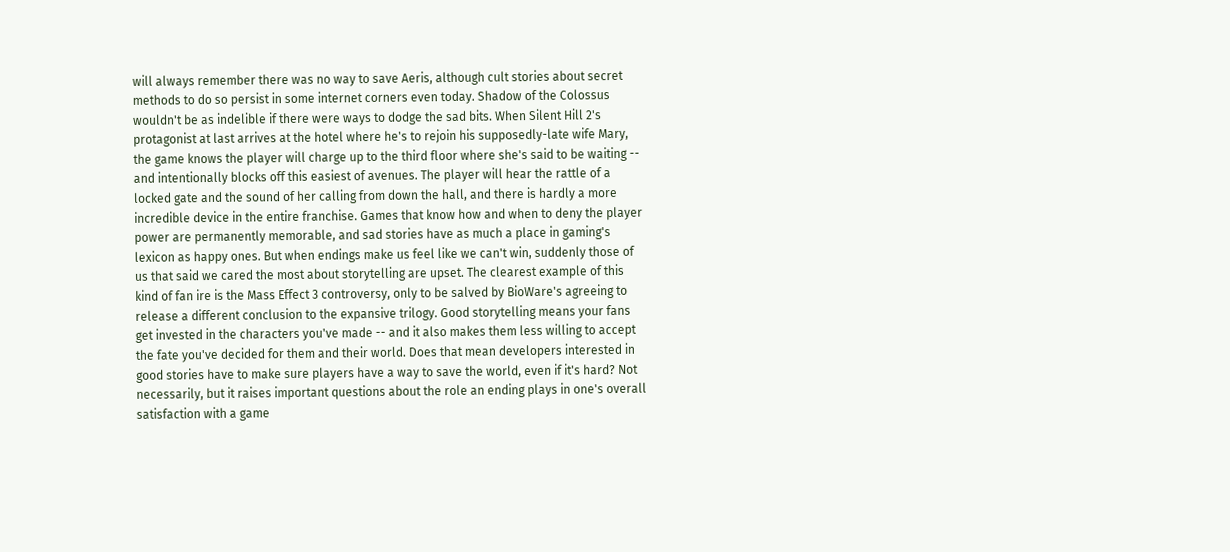will always remember there was no way to save Aeris, although cult stories about secret methods to do so persist in some internet corners even today. Shadow of the Colossus wouldn't be as indelible if there were ways to dodge the sad bits. When Silent Hill 2's protagonist at last arrives at the hotel where he's to rejoin his supposedly-late wife Mary, the game knows the player will charge up to the third floor where she's said to be waiting -- and intentionally blocks off this easiest of avenues. The player will hear the rattle of a locked gate and the sound of her calling from down the hall, and there is hardly a more incredible device in the entire franchise. Games that know how and when to deny the player power are permanently memorable, and sad stories have as much a place in gaming's lexicon as happy ones. But when endings make us feel like we can't win, suddenly those of us that said we cared the most about storytelling are upset. The clearest example of this kind of fan ire is the Mass Effect 3 controversy, only to be salved by BioWare's agreeing to release a different conclusion to the expansive trilogy. Good storytelling means your fans get invested in the characters you've made -- and it also makes them less willing to accept the fate you've decided for them and their world. Does that mean developers interested in good stories have to make sure players have a way to save the world, even if it's hard? Not necessarily, but it raises important questions about the role an ending plays in one's overall satisfaction with a game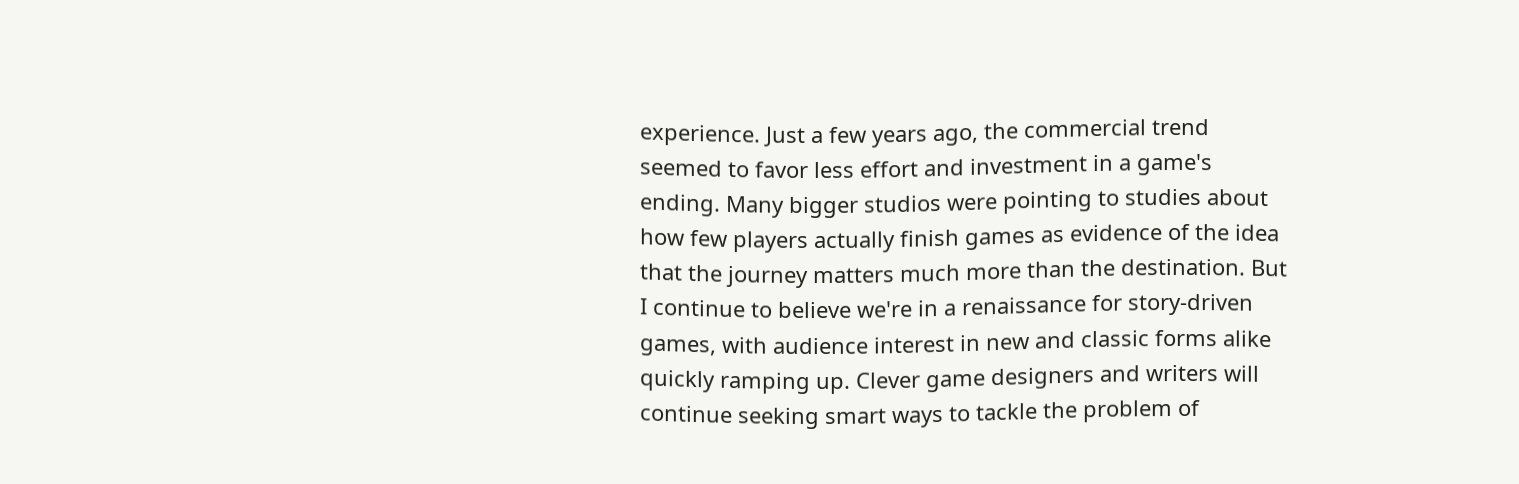experience. Just a few years ago, the commercial trend seemed to favor less effort and investment in a game's ending. Many bigger studios were pointing to studies about how few players actually finish games as evidence of the idea that the journey matters much more than the destination. But I continue to believe we're in a renaissance for story-driven games, with audience interest in new and classic forms alike quickly ramping up. Clever game designers and writers will continue seeking smart ways to tackle the problem of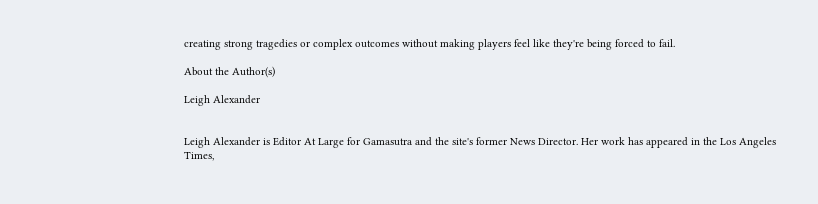creating strong tragedies or complex outcomes without making players feel like they're being forced to fail.

About the Author(s)

Leigh Alexander


Leigh Alexander is Editor At Large for Gamasutra and the site's former News Director. Her work has appeared in the Los Angeles Times,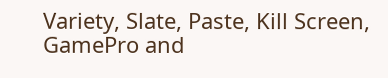Variety, Slate, Paste, Kill Screen, GamePro and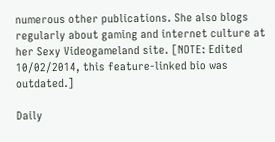numerous other publications. She also blogs regularly about gaming and internet culture at her Sexy Videogameland site. [NOTE: Edited 10/02/2014, this feature-linked bio was outdated.]

Daily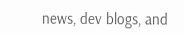news, dev blogs, and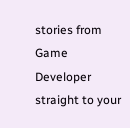stories from Game Developer straight to your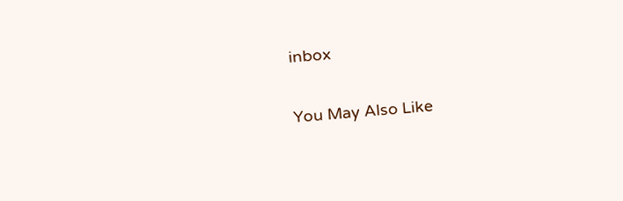inbox

You May Also Like